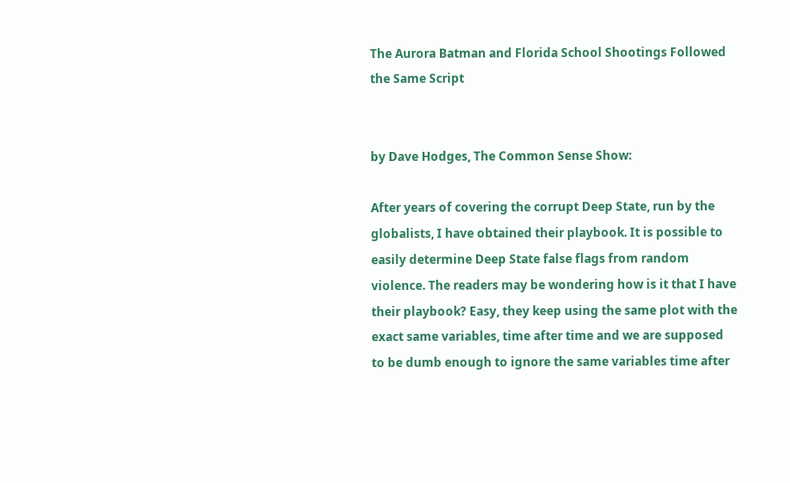The Aurora Batman and Florida School Shootings Followed the Same Script


by Dave Hodges, The Common Sense Show:

After years of covering the corrupt Deep State, run by the globalists, I have obtained their playbook. It is possible to easily determine Deep State false flags from random violence. The readers may be wondering how is it that I have their playbook? Easy, they keep using the same plot with the exact same variables, time after time and we are supposed to be dumb enough to ignore the same variables time after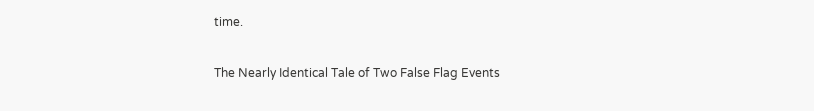time.

The Nearly Identical Tale of Two False Flag Events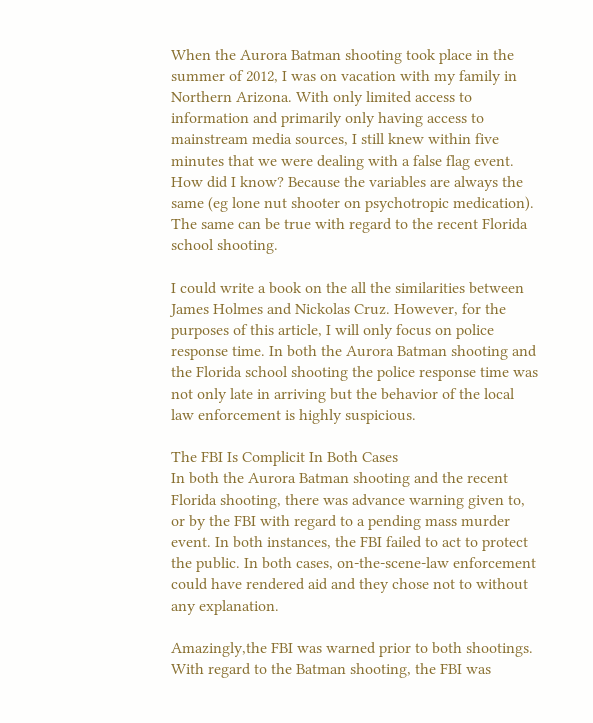When the Aurora Batman shooting took place in the summer of 2012, I was on vacation with my family in Northern Arizona. With only limited access to information and primarily only having access to mainstream media sources, I still knew within five minutes that we were dealing with a false flag event. How did I know? Because the variables are always the same (eg lone nut shooter on psychotropic medication). The same can be true with regard to the recent Florida school shooting.

I could write a book on the all the similarities between James Holmes and Nickolas Cruz. However, for the purposes of this article, I will only focus on police response time. In both the Aurora Batman shooting and the Florida school shooting the police response time was not only late in arriving but the behavior of the local law enforcement is highly suspicious.

The FBI Is Complicit In Both Cases
In both the Aurora Batman shooting and the recent Florida shooting, there was advance warning given to, or by the FBI with regard to a pending mass murder event. In both instances, the FBI failed to act to protect the public. In both cases, on-the-scene-law enforcement could have rendered aid and they chose not to without any explanation.

Amazingly,the FBI was warned prior to both shootings. With regard to the Batman shooting, the FBI was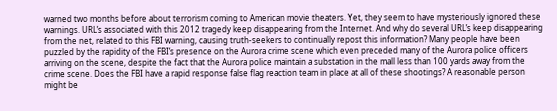warned two months before about terrorism coming to American movie theaters. Yet, they seem to have mysteriously ignored these warnings. URL’s associated with this 2012 tragedy keep disappearing from the Internet. And why do several URL’s keep disappearing from the net, related to this FBI warning, causing truth-seekers to continually repost this information? Many people have been puzzled by the rapidity of the FBI’s presence on the Aurora crime scene which even preceded many of the Aurora police officers arriving on the scene, despite the fact that the Aurora police maintain a substation in the mall less than 100 yards away from the crime scene. Does the FBI have a rapid response false flag reaction team in place at all of these shootings? A reasonable person might be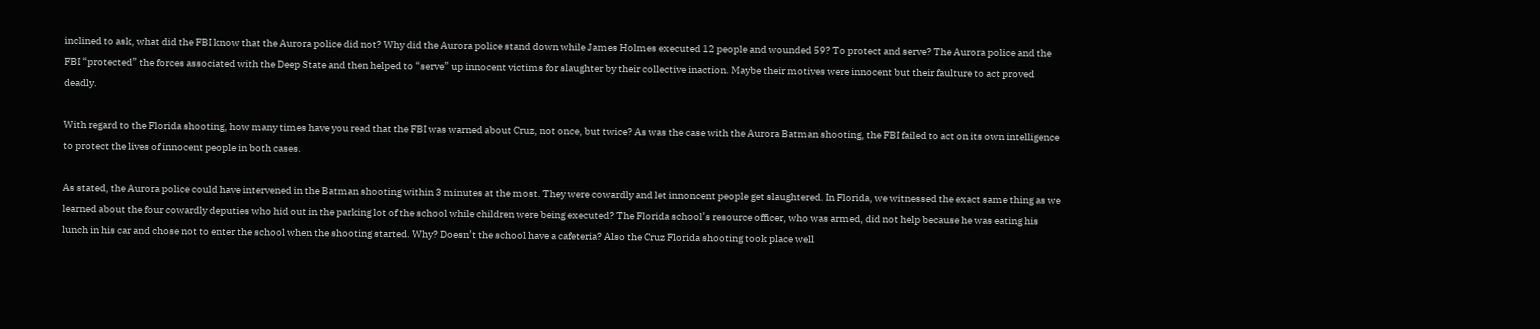inclined to ask, what did the FBI know that the Aurora police did not? Why did the Aurora police stand down while James Holmes executed 12 people and wounded 59? To protect and serve? The Aurora police and the FBI “protected” the forces associated with the Deep State and then helped to “serve” up innocent victims for slaughter by their collective inaction. Maybe their motives were innocent but their faulture to act proved deadly.

With regard to the Florida shooting, how many times have you read that the FBI was warned about Cruz, not once, but twice? As was the case with the Aurora Batman shooting, the FBI failed to act on its own intelligence to protect the lives of innocent people in both cases.

As stated, the Aurora police could have intervened in the Batman shooting within 3 minutes at the most. They were cowardly and let innoncent people get slaughtered. In Florida, we witnessed the exact same thing as we learned about the four cowardly deputies who hid out in the parking lot of the school while children were being executed? The Florida school’s resource officer, who was armed, did not help because he was eating his lunch in his car and chose not to enter the school when the shooting started. Why? Doesn’t the school have a cafeteria? Also the Cruz Florida shooting took place well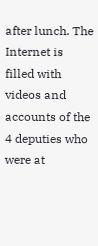after lunch. The Internet is filled with videos and accounts of the 4 deputies who were at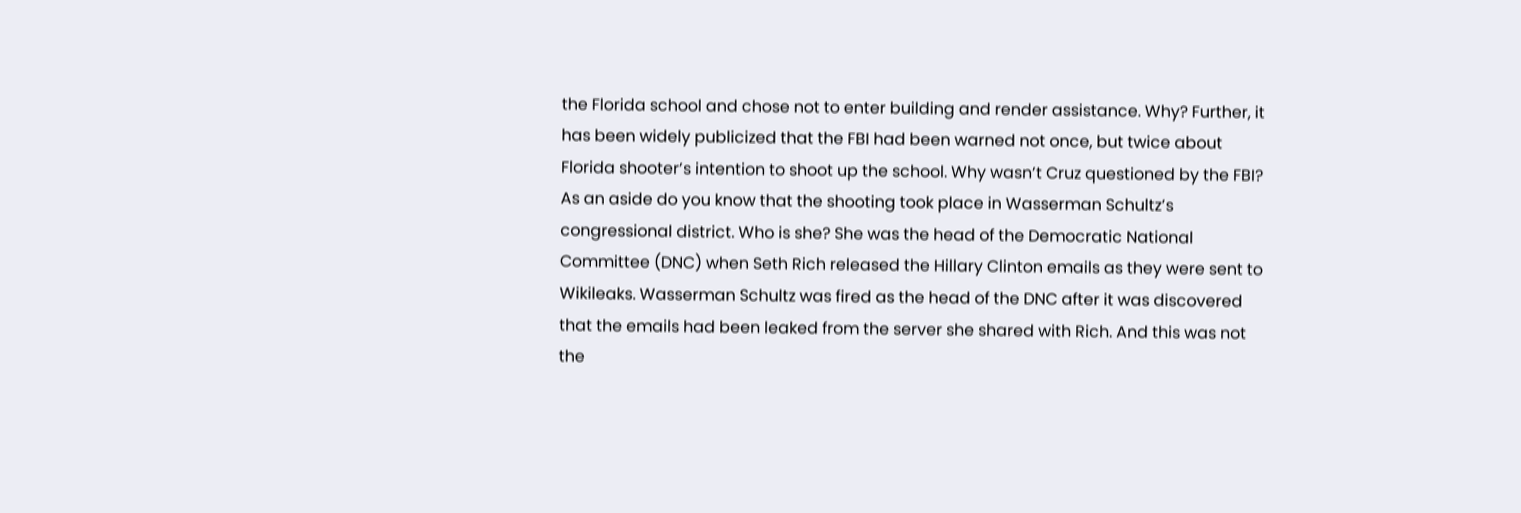the Florida school and chose not to enter building and render assistance. Why? Further, it has been widely publicized that the FBI had been warned not once, but twice about Florida shooter’s intention to shoot up the school. Why wasn’t Cruz questioned by the FBI? As an aside do you know that the shooting took place in Wasserman Schultz’s congressional district. Who is she? She was the head of the Democratic National Committee (DNC) when Seth Rich released the Hillary Clinton emails as they were sent to Wikileaks. Wasserman Schultz was fired as the head of the DNC after it was discovered that the emails had been leaked from the server she shared with Rich. And this was not the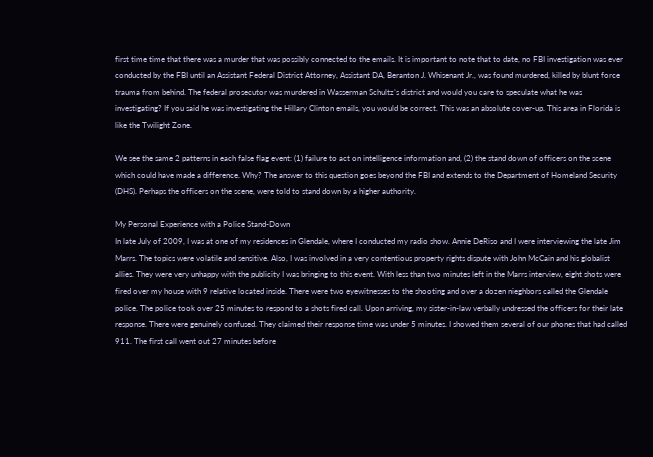first time time that there was a murder that was possibly connected to the emails. It is important to note that to date, no FBI investigation was ever conducted by the FBI until an Assistant Federal District Attorney, Assistant DA, Beranton J. Whisenant Jr., was found murdered, killed by blunt force trauma from behind. The federal prosecutor was murdered in Wasserman Schultz’s district and would you care to speculate what he was investigating? If you said he was investigating the Hillary Clinton emails, you would be correct. This was an absolute cover-up. This area in Florida is like the Twilight Zone.

We see the same 2 patterns in each false flag event: (1) failure to act on intelligence information and, (2) the stand down of officers on the scene which could have made a difference. Why? The answer to this question goes beyond the FBI and extends to the Department of Homeland Security (DHS). Perhaps the officers on the scene, were told to stand down by a higher authority.

My Personal Experience with a Police Stand-Down
In late July of 2009, I was at one of my residences in Glendale, where I conducted my radio show. Annie DeRiso and I were interviewing the late Jim Marrs. The topics were volatile and sensitive. Also, I was involved in a very contentious property rights dispute with John McCain and his globalist allies. They were very unhappy with the publicity I was bringing to this event. With less than two minutes left in the Marrs interview, eight shots were fired over my house with 9 relative located inside. There were two eyewitnesses to the shooting and over a dozen nieghbors called the Glendale police. The police took over 25 minutes to respond to a shots fired call. Upon arriving, my sister-in-law verbally undressed the officers for their late response. There were genuinely confused. They claimed their response time was under 5 minutes. I showed them several of our phones that had called 911. The first call went out 27 minutes before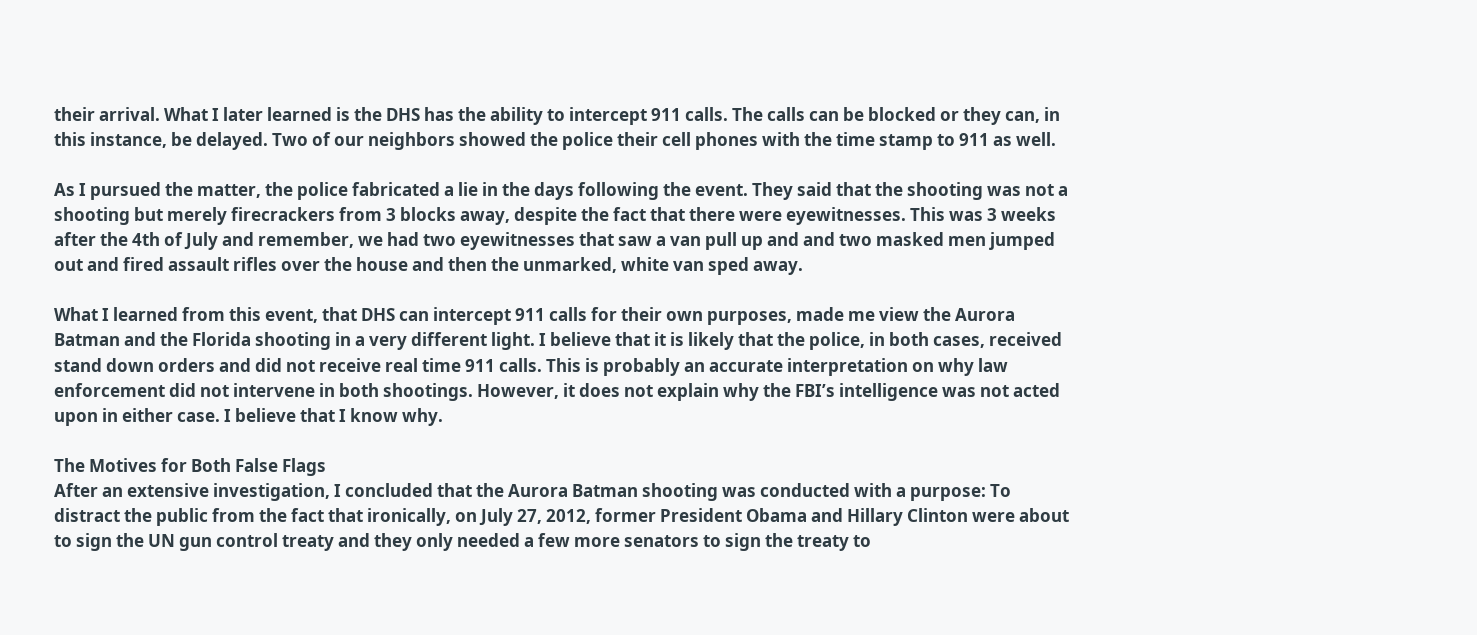their arrival. What I later learned is the DHS has the ability to intercept 911 calls. The calls can be blocked or they can, in this instance, be delayed. Two of our neighbors showed the police their cell phones with the time stamp to 911 as well.

As I pursued the matter, the police fabricated a lie in the days following the event. They said that the shooting was not a shooting but merely firecrackers from 3 blocks away, despite the fact that there were eyewitnesses. This was 3 weeks after the 4th of July and remember, we had two eyewitnesses that saw a van pull up and and two masked men jumped out and fired assault rifles over the house and then the unmarked, white van sped away.

What I learned from this event, that DHS can intercept 911 calls for their own purposes, made me view the Aurora Batman and the Florida shooting in a very different light. I believe that it is likely that the police, in both cases, received stand down orders and did not receive real time 911 calls. This is probably an accurate interpretation on why law enforcement did not intervene in both shootings. However, it does not explain why the FBI’s intelligence was not acted upon in either case. I believe that I know why.

The Motives for Both False Flags
After an extensive investigation, I concluded that the Aurora Batman shooting was conducted with a purpose: To distract the public from the fact that ironically, on July 27, 2012, former President Obama and Hillary Clinton were about to sign the UN gun control treaty and they only needed a few more senators to sign the treaty to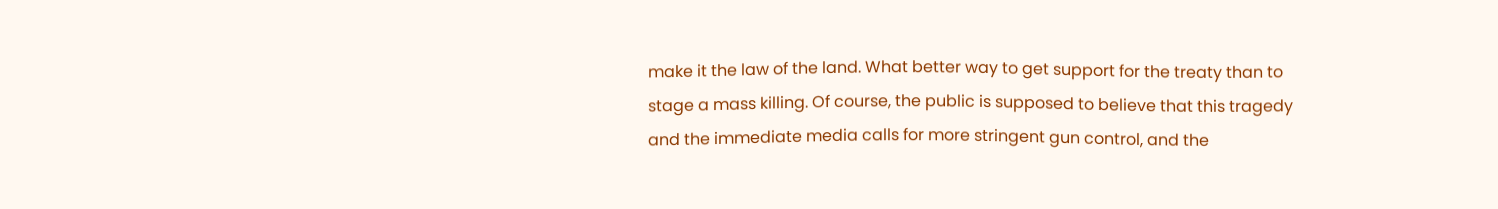make it the law of the land. What better way to get support for the treaty than to stage a mass killing. Of course, the public is supposed to believe that this tragedy and the immediate media calls for more stringent gun control, and the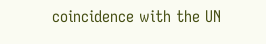coincidence with the UN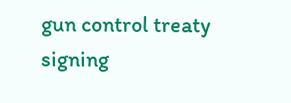gun control treaty signing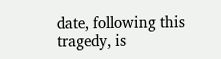date, following this tragedy, is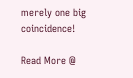merely one big coincidence!

Read More @